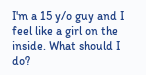I'm a 15 y/o guy and I feel like a girl on the inside. What should I do?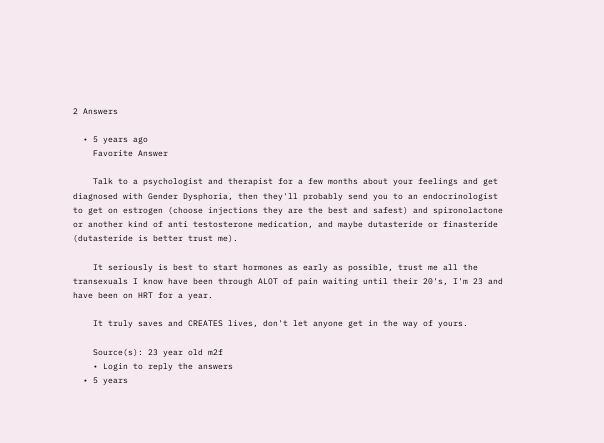2 Answers

  • 5 years ago
    Favorite Answer

    Talk to a psychologist and therapist for a few months about your feelings and get diagnosed with Gender Dysphoria, then they'll probably send you to an endocrinologist to get on estrogen (choose injections they are the best and safest) and spironolactone or another kind of anti testosterone medication, and maybe dutasteride or finasteride (dutasteride is better trust me).

    It seriously is best to start hormones as early as possible, trust me all the transexuals I know have been through ALOT of pain waiting until their 20's, I'm 23 and have been on HRT for a year.

    It truly saves and CREATES lives, don't let anyone get in the way of yours.

    Source(s): 23 year old m2f
    • Login to reply the answers
  • 5 years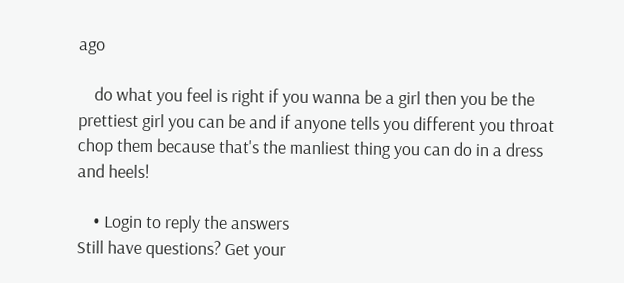ago

    do what you feel is right if you wanna be a girl then you be the prettiest girl you can be and if anyone tells you different you throat chop them because that's the manliest thing you can do in a dress and heels!

    • Login to reply the answers
Still have questions? Get your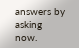answers by asking now.